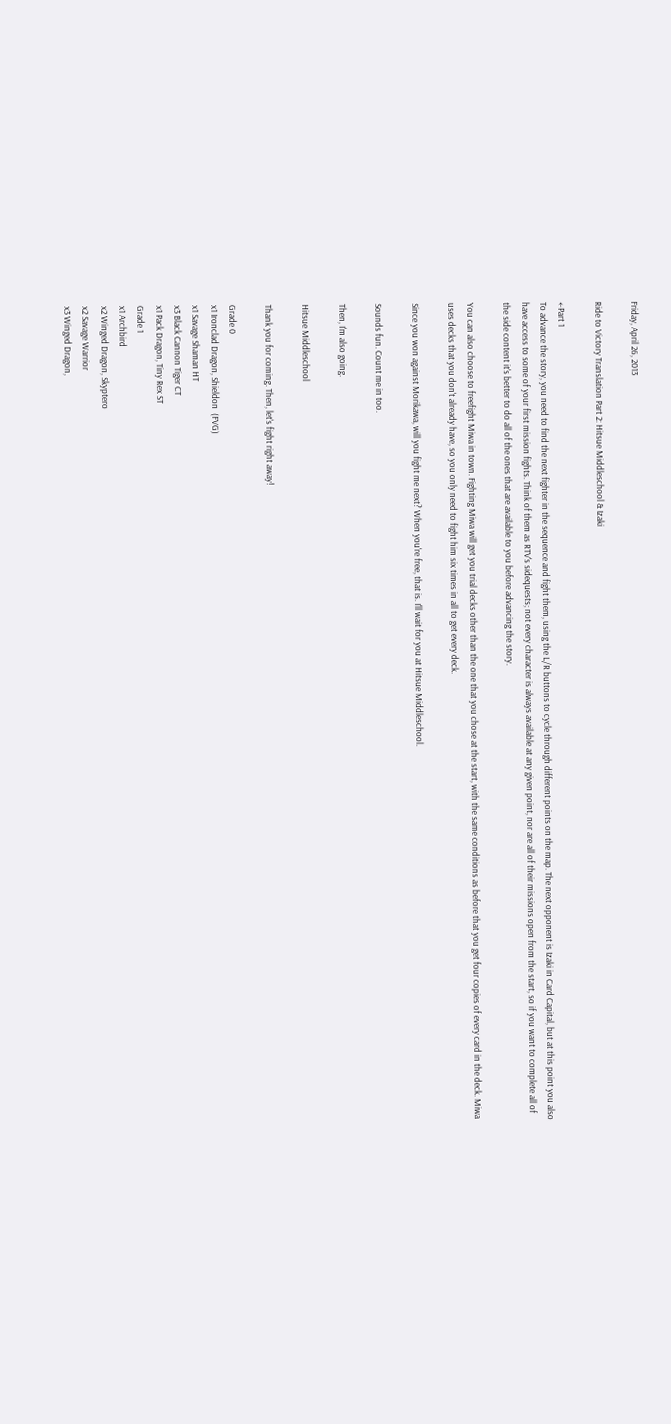Friday, April 26, 2013

Ride to Victory Translation Part 2: Hitsue Middleschool & Izaki

←Part 1
To advance the story, you need to find the next fighter in the sequence and fight them, using the L/R buttons to cycle through different points on the map. The next opponent is Izaki in Card Capital, but at this point you also have access to some of your first mission fights. Think of them as RTV's sidequests; not every character is always available at any given point, nor are all of their missions open from the start, so if you want to complete all of the side content it's better to do all of the ones that are available to you before advancing the story.

You can also choose to freefight Miwa in town. Fighting Miwa will get you trial decks other than the one that you chose at the start, with the same conditions as before that you get four copies of every card in the deck. Miwa uses decks that you don't already have, so you only need to fight him six times in all to get every deck.

Since you won against Morikawa, will you fight me next? When you're free, that is. I'll wait for you at Hitsue Middleschool.

Sounds fun. Count me in too.

Then, I'm also going.

Hitsue Middleschool

Thank you for coming. Then, let's fight right away!

Grade 0
x1 Ironclad Dragon, Shieldon  (FVG)
x1 Savage Shaman HT
x3 Black Cannon Tiger CT
x1 Pack Dragon, Tiny Rex ST
Grade 1
x1 Archbird
x2 Winged Dragon, Skyptero
x2 Savage Warrior
x3 Winged Dragon,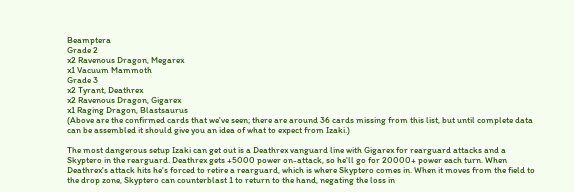Beamptera
Grade 2
x2 Ravenous Dragon, Megarex
x1 Vacuum Mammoth
Grade 3
x2 Tyrant, Deathrex
x2 Ravenous Dragon, Gigarex
x1 Raging Dragon, Blastsaurus
(Above are the confirmed cards that we've seen; there are around 36 cards missing from this list, but until complete data can be assembled it should give you an idea of what to expect from Izaki.)

The most dangerous setup Izaki can get out is a Deathrex vanguard line with Gigarex for rearguard attacks and a Skyptero in the rearguard. Deathrex gets +5000 power on-attack, so he'll go for 20000+ power each turn. When Deathrex's attack hits he's forced to retire a rearguard, which is where Skyptero comes in. When it moves from the field to the drop zone, Skyptero can counterblast 1 to return to the hand, negating the loss in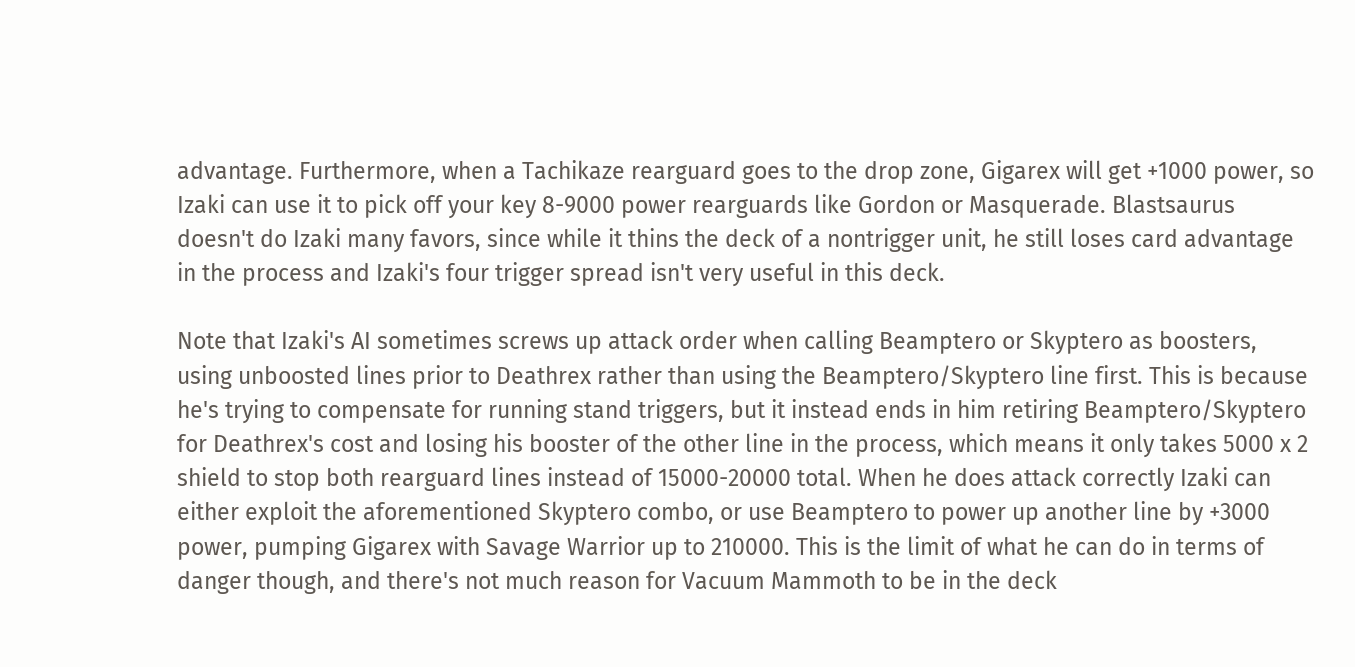advantage. Furthermore, when a Tachikaze rearguard goes to the drop zone, Gigarex will get +1000 power, so Izaki can use it to pick off your key 8-9000 power rearguards like Gordon or Masquerade. Blastsaurus doesn't do Izaki many favors, since while it thins the deck of a nontrigger unit, he still loses card advantage in the process and Izaki's four trigger spread isn't very useful in this deck.

Note that Izaki's AI sometimes screws up attack order when calling Beamptero or Skyptero as boosters, using unboosted lines prior to Deathrex rather than using the Beamptero/Skyptero line first. This is because he's trying to compensate for running stand triggers, but it instead ends in him retiring Beamptero/Skyptero for Deathrex's cost and losing his booster of the other line in the process, which means it only takes 5000 x 2 shield to stop both rearguard lines instead of 15000-20000 total. When he does attack correctly Izaki can either exploit the aforementioned Skyptero combo, or use Beamptero to power up another line by +3000 power, pumping Gigarex with Savage Warrior up to 210000. This is the limit of what he can do in terms of danger though, and there's not much reason for Vacuum Mammoth to be in the deck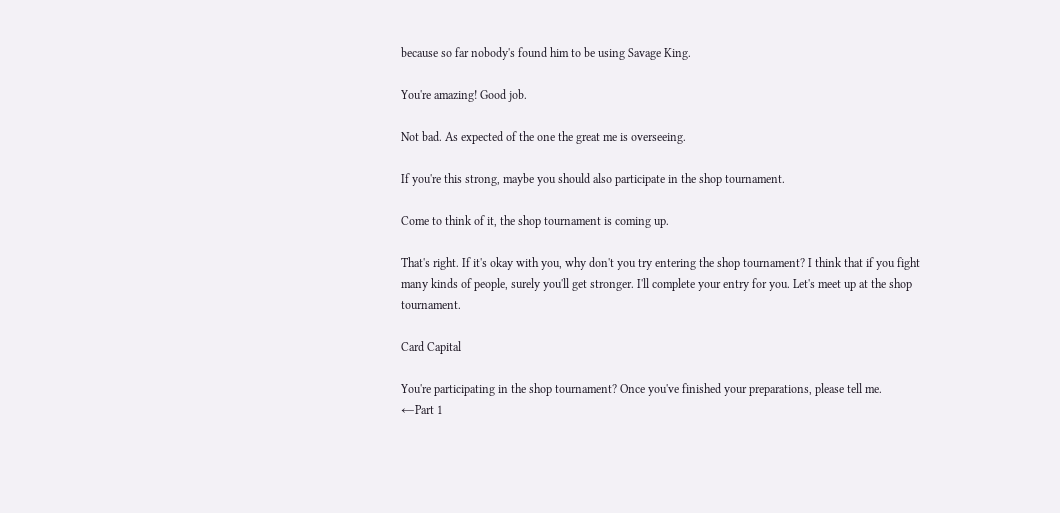because so far nobody's found him to be using Savage King.

You're amazing! Good job.

Not bad. As expected of the one the great me is overseeing.

If you're this strong, maybe you should also participate in the shop tournament.

Come to think of it, the shop tournament is coming up.

That's right. If it's okay with you, why don't you try entering the shop tournament? I think that if you fight many kinds of people, surely you'll get stronger. I'll complete your entry for you. Let's meet up at the shop tournament.

Card Capital

You're participating in the shop tournament? Once you've finished your preparations, please tell me.
←Part 1